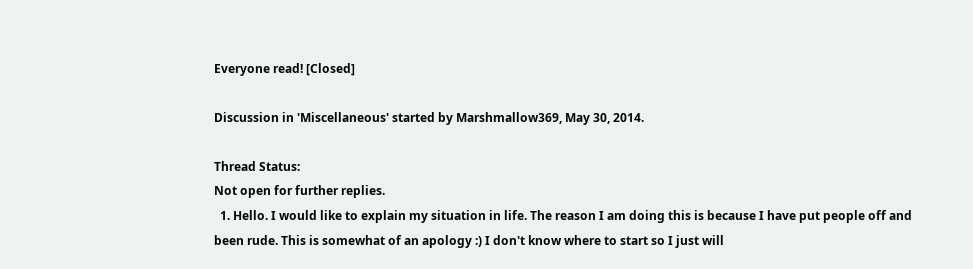Everyone read! [Closed]

Discussion in 'Miscellaneous' started by Marshmallow369, May 30, 2014.

Thread Status:
Not open for further replies.
  1. Hello. I would like to explain my situation in life. The reason I am doing this is because I have put people off and been rude. This is somewhat of an apology :) I don't know where to start so I just will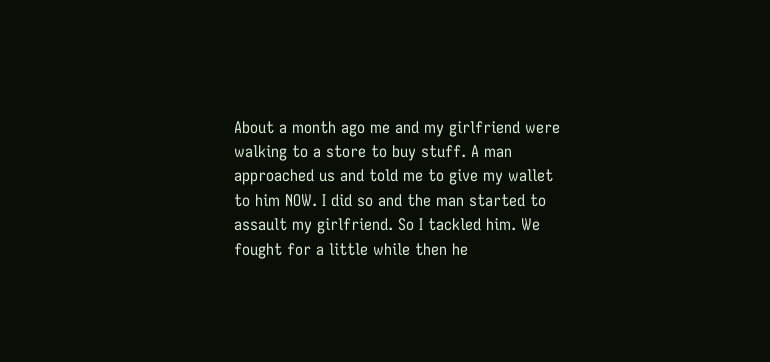About a month ago me and my girlfriend were walking to a store to buy stuff. A man approached us and told me to give my wallet to him NOW. I did so and the man started to assault my girlfriend. So I tackled him. We fought for a little while then he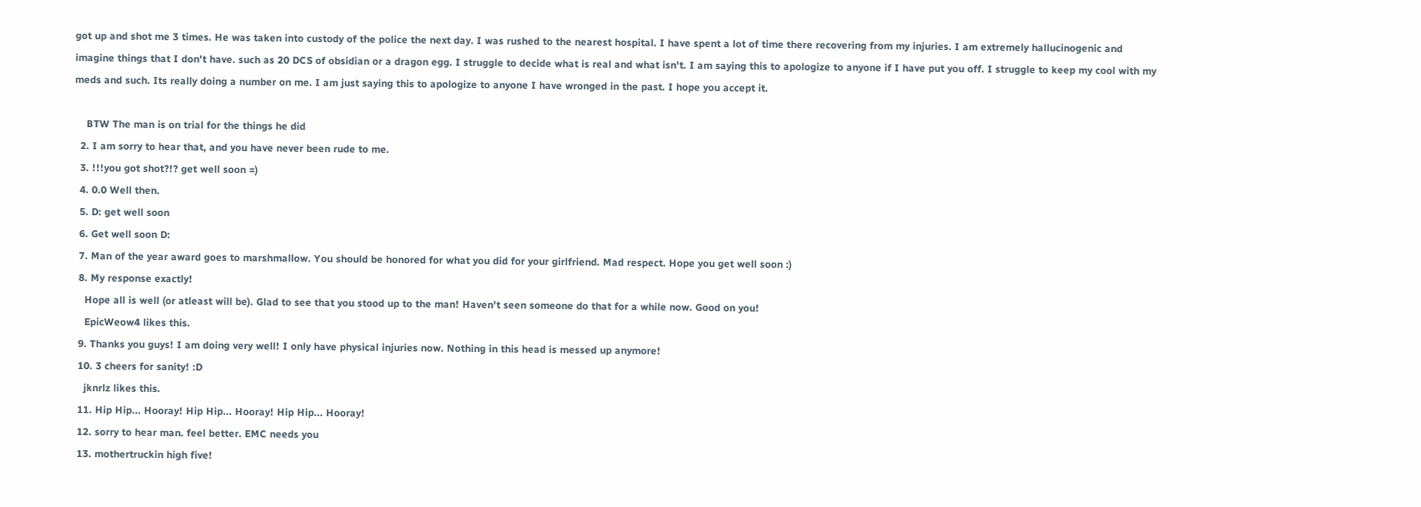got up and shot me 3 times. He was taken into custody of the police the next day. I was rushed to the nearest hospital. I have spent a lot of time there recovering from my injuries. I am extremely hallucinogenic and imagine things that I don't have. such as 20 DCS of obsidian or a dragon egg. I struggle to decide what is real and what isn't. I am saying this to apologize to anyone if I have put you off. I struggle to keep my cool with my meds and such. Its really doing a number on me. I am just saying this to apologize to anyone I have wronged in the past. I hope you accept it.

    BTW The man is on trial for the things he did
  2. I am sorry to hear that, and you have never been rude to me.
  3. !!!you got shot?!? get well soon =)
  4. 0.0 Well then.
  5. D: get well soon
  6. Get well soon D:
  7. Man of the year award goes to marshmallow. You should be honored for what you did for your girlfriend. Mad respect. Hope you get well soon :)
  8. My response exactly!
    Hope all is well (or atleast will be). Glad to see that you stood up to the man! Haven't seen someone do that for a while now. Good on you!
    EpicWeow4 likes this.
  9. Thanks you guys! I am doing very well! I only have physical injuries now. Nothing in this head is messed up anymore!
  10. 3 cheers for sanity! :D
    jknrlz likes this.
  11. Hip Hip... Hooray! Hip Hip... Hooray! Hip Hip... Hooray!
  12. sorry to hear man. feel better. EMC needs you
  13. mothertruckin high five!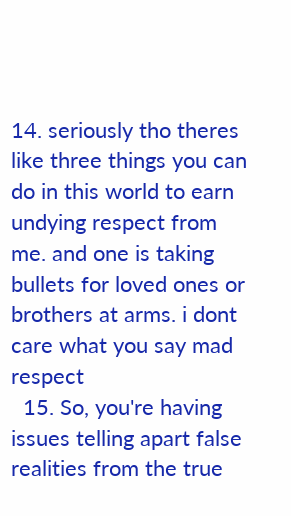14. seriously tho theres like three things you can do in this world to earn undying respect from me. and one is taking bullets for loved ones or brothers at arms. i dont care what you say mad respect
  15. So, you're having issues telling apart false realities from the true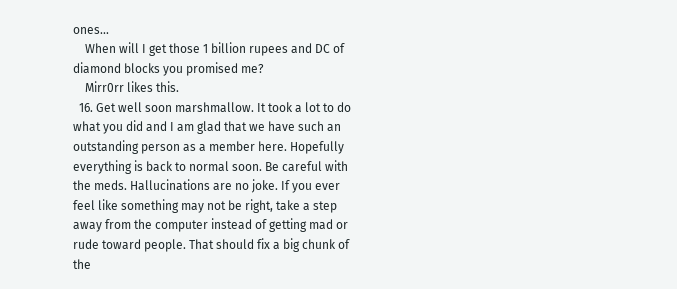ones...
    When will I get those 1 billion rupees and DC of diamond blocks you promised me?
    Mirr0rr likes this.
  16. Get well soon marshmallow. It took a lot to do what you did and I am glad that we have such an outstanding person as a member here. Hopefully everything is back to normal soon. Be careful with the meds. Hallucinations are no joke. If you ever feel like something may not be right, take a step away from the computer instead of getting mad or rude toward people. That should fix a big chunk of the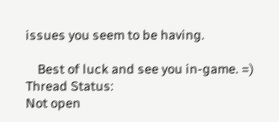issues you seem to be having.

    Best of luck and see you in-game. =)
Thread Status:
Not open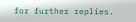for further replies.